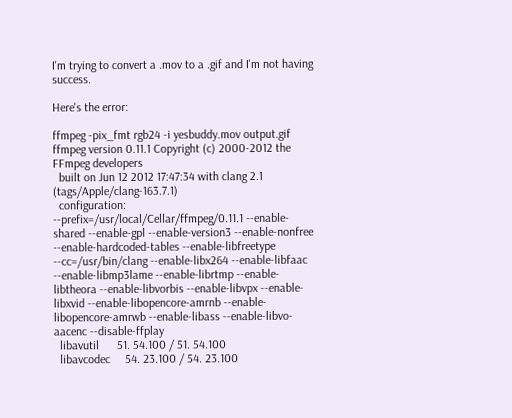I'm trying to convert a .mov to a .gif and I'm not having success.

Here's the error:

ffmpeg -pix_fmt rgb24 -i yesbuddy.mov output.gif
ffmpeg version 0.11.1 Copyright (c) 2000-2012 the FFmpeg developers
  built on Jun 12 2012 17:47:34 with clang 2.1 (tags/Apple/clang-163.7.1)
  configuration: --prefix=/usr/local/Cellar/ffmpeg/0.11.1 --enable-shared --enable-gpl --enable-version3 --enable-nonfree --enable-hardcoded-tables --enable-libfreetype --cc=/usr/bin/clang --enable-libx264 --enable-libfaac --enable-libmp3lame --enable-librtmp --enable-libtheora --enable-libvorbis --enable-libvpx --enable-libxvid --enable-libopencore-amrnb --enable-libopencore-amrwb --enable-libass --enable-libvo-aacenc --disable-ffplay
  libavutil      51. 54.100 / 51. 54.100
  libavcodec     54. 23.100 / 54. 23.100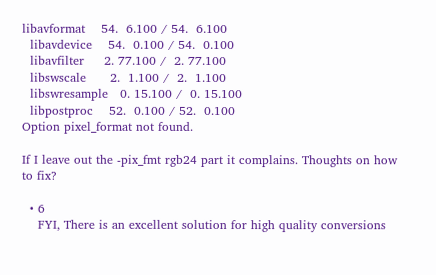libavformat    54.  6.100 / 54.  6.100
  libavdevice    54.  0.100 / 54.  0.100
  libavfilter     2. 77.100 /  2. 77.100
  libswscale      2.  1.100 /  2.  1.100
  libswresample   0. 15.100 /  0. 15.100
  libpostproc    52.  0.100 / 52.  0.100
Option pixel_format not found.

If I leave out the -pix_fmt rgb24 part it complains. Thoughts on how to fix?

  • 6
    FYI, There is an excellent solution for high quality conversions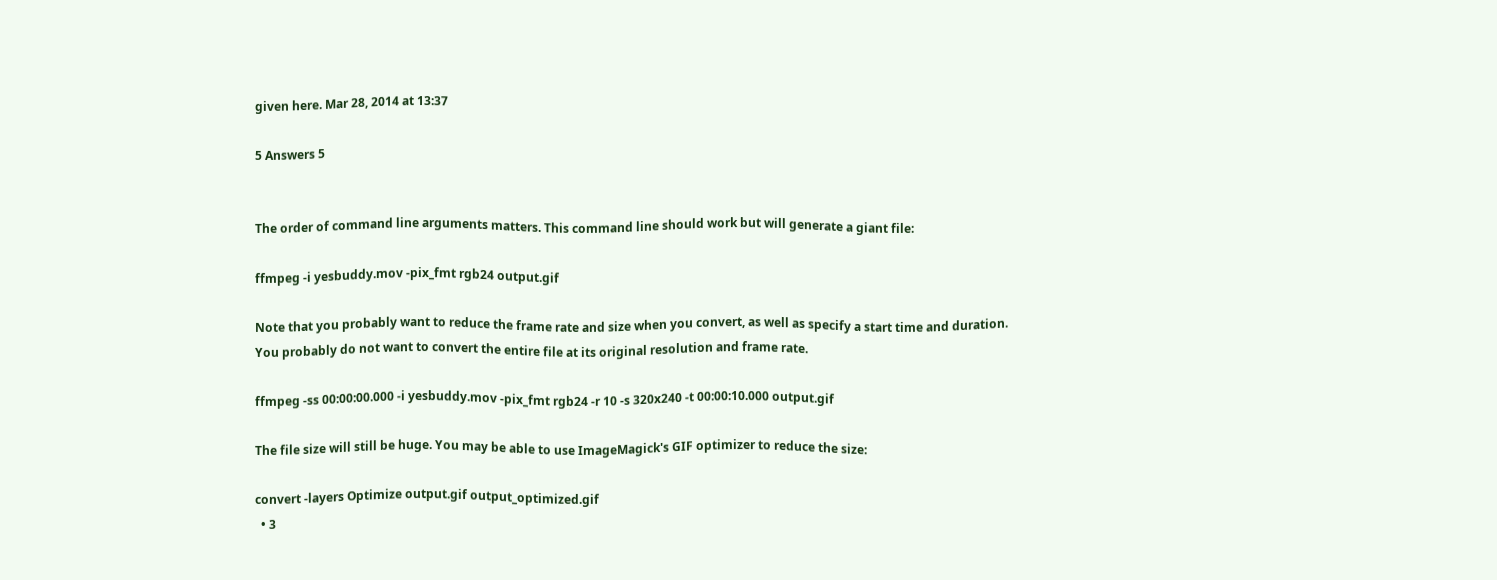given here. Mar 28, 2014 at 13:37

5 Answers 5


The order of command line arguments matters. This command line should work but will generate a giant file:

ffmpeg -i yesbuddy.mov -pix_fmt rgb24 output.gif

Note that you probably want to reduce the frame rate and size when you convert, as well as specify a start time and duration. You probably do not want to convert the entire file at its original resolution and frame rate.

ffmpeg -ss 00:00:00.000 -i yesbuddy.mov -pix_fmt rgb24 -r 10 -s 320x240 -t 00:00:10.000 output.gif

The file size will still be huge. You may be able to use ImageMagick's GIF optimizer to reduce the size:

convert -layers Optimize output.gif output_optimized.gif
  • 3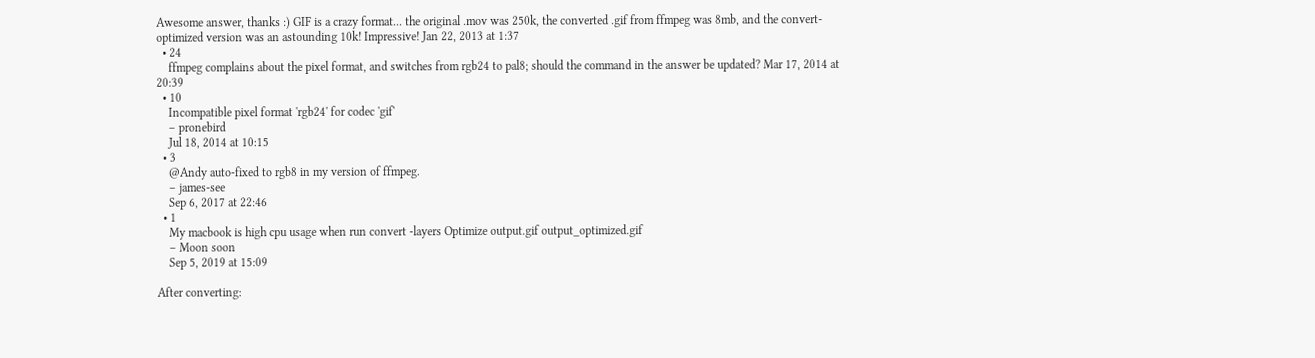Awesome answer, thanks :) GIF is a crazy format... the original .mov was 250k, the converted .gif from ffmpeg was 8mb, and the convert-optimized version was an astounding 10k! Impressive! Jan 22, 2013 at 1:37
  • 24
    ffmpeg complains about the pixel format, and switches from rgb24 to pal8; should the command in the answer be updated? Mar 17, 2014 at 20:39
  • 10
    Incompatible pixel format 'rgb24' for codec 'gif'
    – pronebird
    Jul 18, 2014 at 10:15
  • 3
    @Andy auto-fixed to rgb8 in my version of ffmpeg.
    – james-see
    Sep 6, 2017 at 22:46
  • 1
    My macbook is high cpu usage when run convert -layers Optimize output.gif output_optimized.gif
    – Moon soon
    Sep 5, 2019 at 15:09

After converting: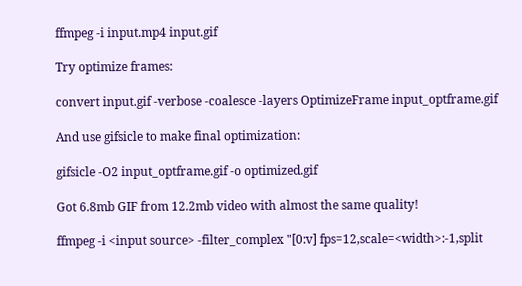ffmpeg -i input.mp4 input.gif

Try optimize frames:

convert input.gif -verbose -coalesce -layers OptimizeFrame input_optframe.gif

And use gifsicle to make final optimization:

gifsicle -O2 input_optframe.gif -o optimized.gif

Got 6.8mb GIF from 12.2mb video with almost the same quality!

ffmpeg -i <input source> -filter_complex "[0:v] fps=12,scale=<width>:-1,split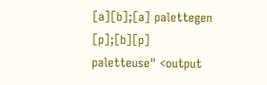[a][b];[a] palettegen [p];[b][p] paletteuse" <output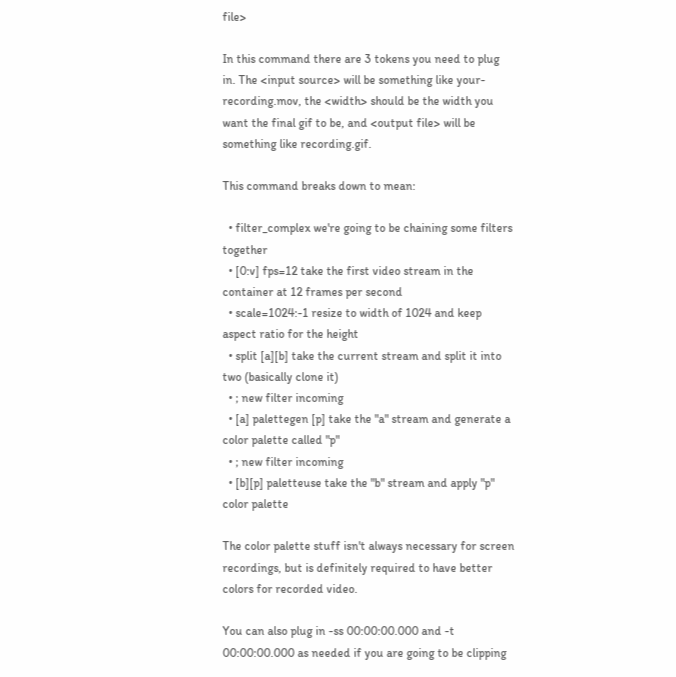file>

In this command there are 3 tokens you need to plug in. The <input source> will be something like your-recording.mov, the <width> should be the width you want the final gif to be, and <output file> will be something like recording.gif.

This command breaks down to mean:

  • filter_complex we're going to be chaining some filters together
  • [0:v] fps=12 take the first video stream in the container at 12 frames per second
  • scale=1024:-1 resize to width of 1024 and keep aspect ratio for the height
  • split [a][b] take the current stream and split it into two (basically clone it)
  • ; new filter incoming
  • [a] palettegen [p] take the "a" stream and generate a color palette called "p"
  • ; new filter incoming
  • [b][p] paletteuse take the "b" stream and apply "p" color palette

The color palette stuff isn't always necessary for screen recordings, but is definitely required to have better colors for recorded video.

You can also plug in -ss 00:00:00.000 and -t 00:00:00.000 as needed if you are going to be clipping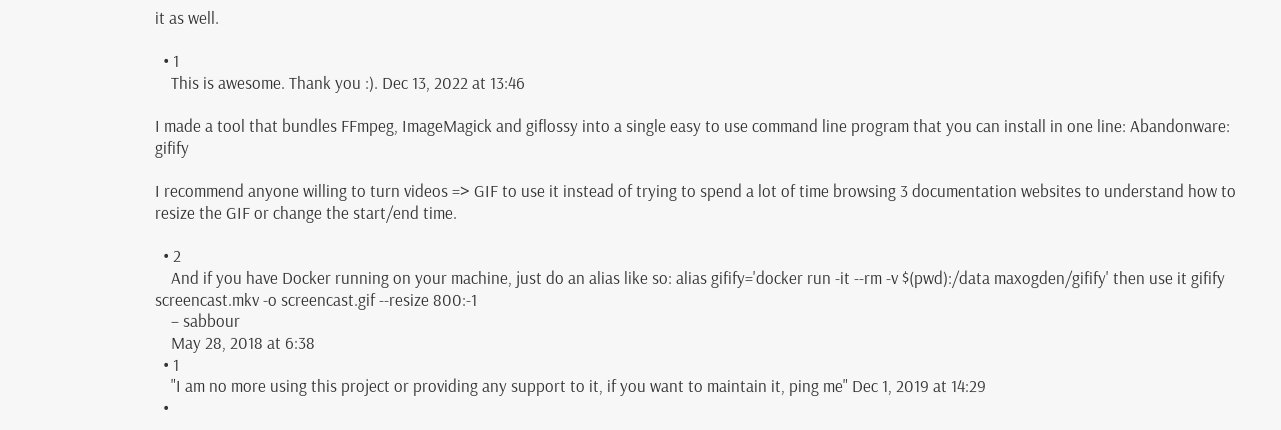it as well.

  • 1
    This is awesome. Thank you :). Dec 13, 2022 at 13:46

I made a tool that bundles FFmpeg, ImageMagick and giflossy into a single easy to use command line program that you can install in one line: Abandonware: gifify

I recommend anyone willing to turn videos => GIF to use it instead of trying to spend a lot of time browsing 3 documentation websites to understand how to resize the GIF or change the start/end time.

  • 2
    And if you have Docker running on your machine, just do an alias like so: alias gifify='docker run -it --rm -v $(pwd):/data maxogden/gifify' then use it gifify screencast.mkv -o screencast.gif --resize 800:-1
    – sabbour
    May 28, 2018 at 6:38
  • 1
    "I am no more using this project or providing any support to it, if you want to maintain it, ping me" Dec 1, 2019 at 14:29
  •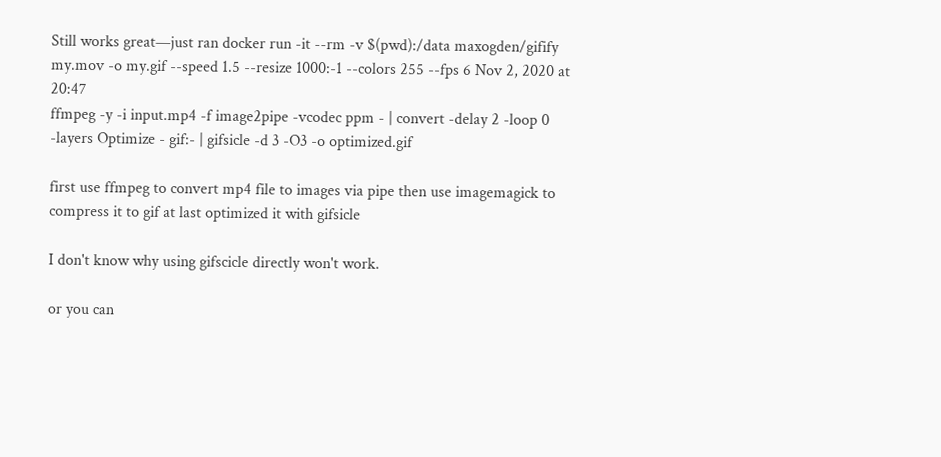Still works great—just ran docker run -it --rm -v $(pwd):/data maxogden/gifify my.mov -o my.gif --speed 1.5 --resize 1000:-1 --colors 255 --fps 6 Nov 2, 2020 at 20:47
ffmpeg -y -i input.mp4 -f image2pipe -vcodec ppm - | convert -delay 2 -loop 0 -layers Optimize - gif:- | gifsicle -d 3 -O3 -o optimized.gif

first use ffmpeg to convert mp4 file to images via pipe then use imagemagick to compress it to gif at last optimized it with gifsicle

I don't know why using gifscicle directly won't work.

or you can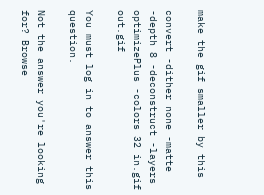make the gif smaller by this

convert -dither none -matte -depth 8 -deconstruct -layers optimizePlus -colors 32 in.gif out.gif

You must log in to answer this question.

Not the answer you're looking for? Browse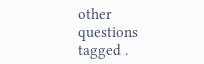other questions tagged .